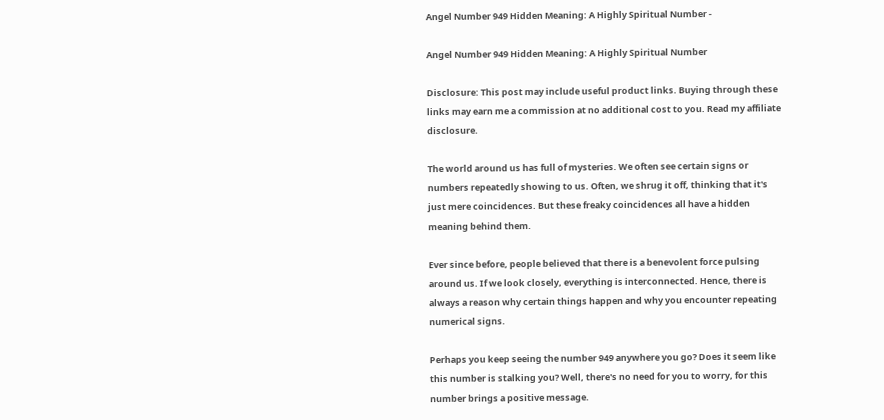Angel Number 949 Hidden Meaning: A Highly Spiritual Number -

Angel Number 949 Hidden Meaning: A Highly Spiritual Number

Disclosure: This post may include useful product links. Buying through these links may earn me a commission at no additional cost to you. Read my affiliate disclosure.

The world around us has full of mysteries. We often see certain signs or numbers repeatedly showing to us. Often, we shrug it off, thinking that it's just mere coincidences. But these freaky coincidences all have a hidden meaning behind them.

Ever since before, people believed that there is a benevolent force pulsing around us. If we look closely, everything is interconnected. Hence, there is always a reason why certain things happen and why you encounter repeating numerical signs.

Perhaps you keep seeing the number 949 anywhere you go? Does it seem like this number is stalking you? Well, there's no need for you to worry, for this number brings a positive message.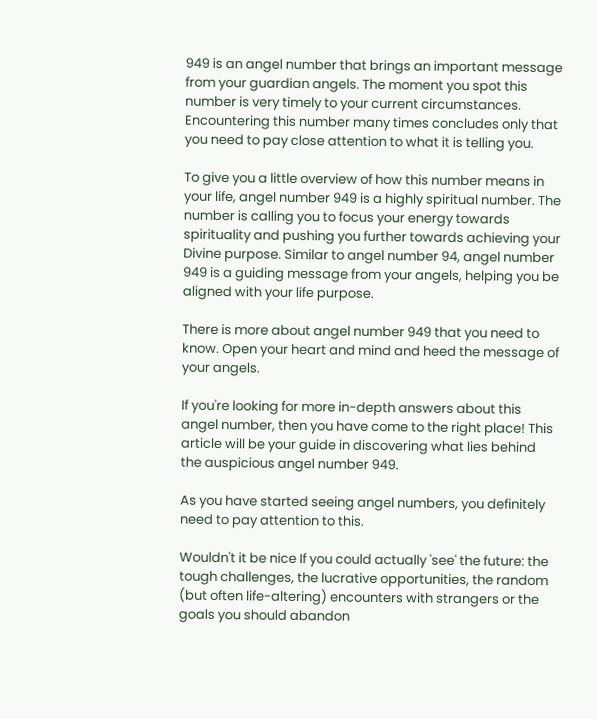949 is an angel number that brings an important message from your guardian angels. The moment you spot this number is very timely to your current circumstances. Encountering this number many times concludes only that you need to pay close attention to what it is telling you.

To give you a little overview of how this number means in your life, angel number 949 is a highly spiritual number. The number is calling you to focus your energy towards spirituality and pushing you further towards achieving your Divine purpose. Similar to angel number 94, angel number 949 is a guiding message from your angels, helping you be aligned with your life purpose.

There is more about angel number 949 that you need to know. Open your heart and mind and heed the message of your angels.

If you're looking for more in-depth answers about this angel number, then you have come to the right place! This article will be your guide in discovering what lies behind the auspicious angel number 949.

As you have started seeing angel numbers, you definitely need to pay attention to this.

Wouldn't it be nice If you could actually 'see' the future: the tough challenges, the lucrative opportunities, the random (but often life-altering) encounters with strangers or the goals you should abandon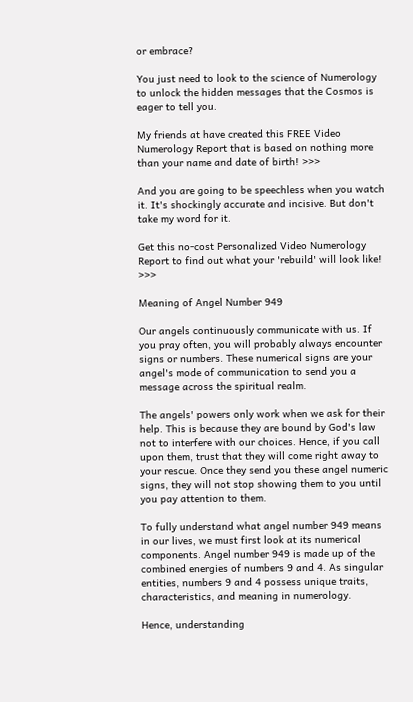or embrace?

You just need to look to the science of Numerology to unlock the hidden messages that the Cosmos is eager to tell you.

My friends at have created this FREE Video Numerology Report that is based on nothing more than your name and date of birth! >>>

And you are going to be speechless when you watch it. It's shockingly accurate and incisive. But don't take my word for it.

Get this no-cost Personalized Video Numerology Report to find out what your 'rebuild' will look like! >>>

Meaning of Angel Number 949

Our angels continuously communicate with us. If you pray often, you will probably always encounter signs or numbers. These numerical signs are your angel's mode of communication to send you a message across the spiritual realm.

The angels' powers only work when we ask for their help. This is because they are bound by God's law not to interfere with our choices. Hence, if you call upon them, trust that they will come right away to your rescue. Once they send you these angel numeric signs, they will not stop showing them to you until you pay attention to them.

To fully understand what angel number 949 means in our lives, we must first look at its numerical components. Angel number 949 is made up of the combined energies of numbers 9 and 4. As singular entities, numbers 9 and 4 possess unique traits, characteristics, and meaning in numerology.

Hence, understanding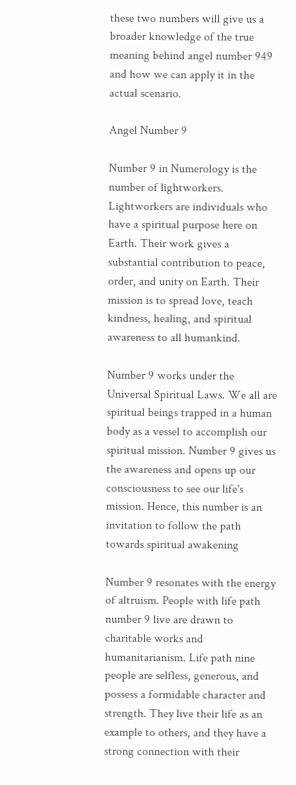these two numbers will give us a broader knowledge of the true meaning behind angel number 949 and how we can apply it in the actual scenario.

Angel Number 9

Number 9 in Numerology is the number of lightworkers. Lightworkers are individuals who have a spiritual purpose here on Earth. Their work gives a substantial contribution to peace, order, and unity on Earth. Their mission is to spread love, teach kindness, healing, and spiritual awareness to all humankind.

Number 9 works under the Universal Spiritual Laws. We all are spiritual beings trapped in a human body as a vessel to accomplish our spiritual mission. Number 9 gives us the awareness and opens up our consciousness to see our life's mission. Hence, this number is an invitation to follow the path towards spiritual awakening

Number 9 resonates with the energy of altruism. People with life path number 9 live are drawn to charitable works and humanitarianism. Life path nine people are selfless, generous, and possess a formidable character and strength. They live their life as an example to others, and they have a strong connection with their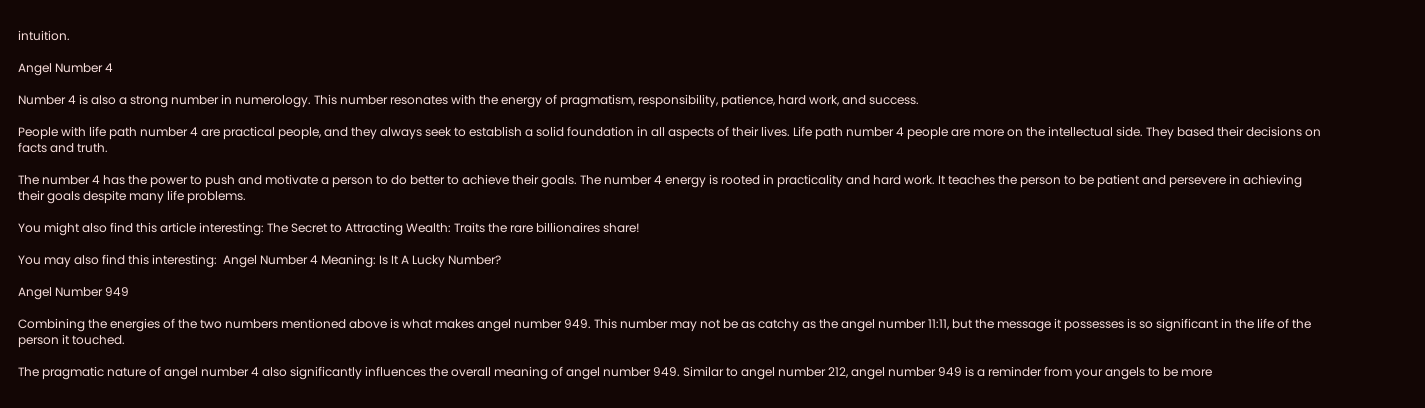intuition.

Angel Number 4

Number 4 is also a strong number in numerology. This number resonates with the energy of pragmatism, responsibility, patience, hard work, and success.

People with life path number 4 are practical people, and they always seek to establish a solid foundation in all aspects of their lives. Life path number 4 people are more on the intellectual side. They based their decisions on facts and truth.

The number 4 has the power to push and motivate a person to do better to achieve their goals. The number 4 energy is rooted in practicality and hard work. It teaches the person to be patient and persevere in achieving their goals despite many life problems.

You might also find this article interesting: The Secret to Attracting Wealth: Traits the rare billionaires share!

You may also find this interesting:  Angel Number 4 Meaning: Is It A Lucky Number?

Angel Number 949

Combining the energies of the two numbers mentioned above is what makes angel number 949. This number may not be as catchy as the angel number 11:11, but the message it possesses is so significant in the life of the person it touched.

The pragmatic nature of angel number 4 also significantly influences the overall meaning of angel number 949. Similar to angel number 212, angel number 949 is a reminder from your angels to be more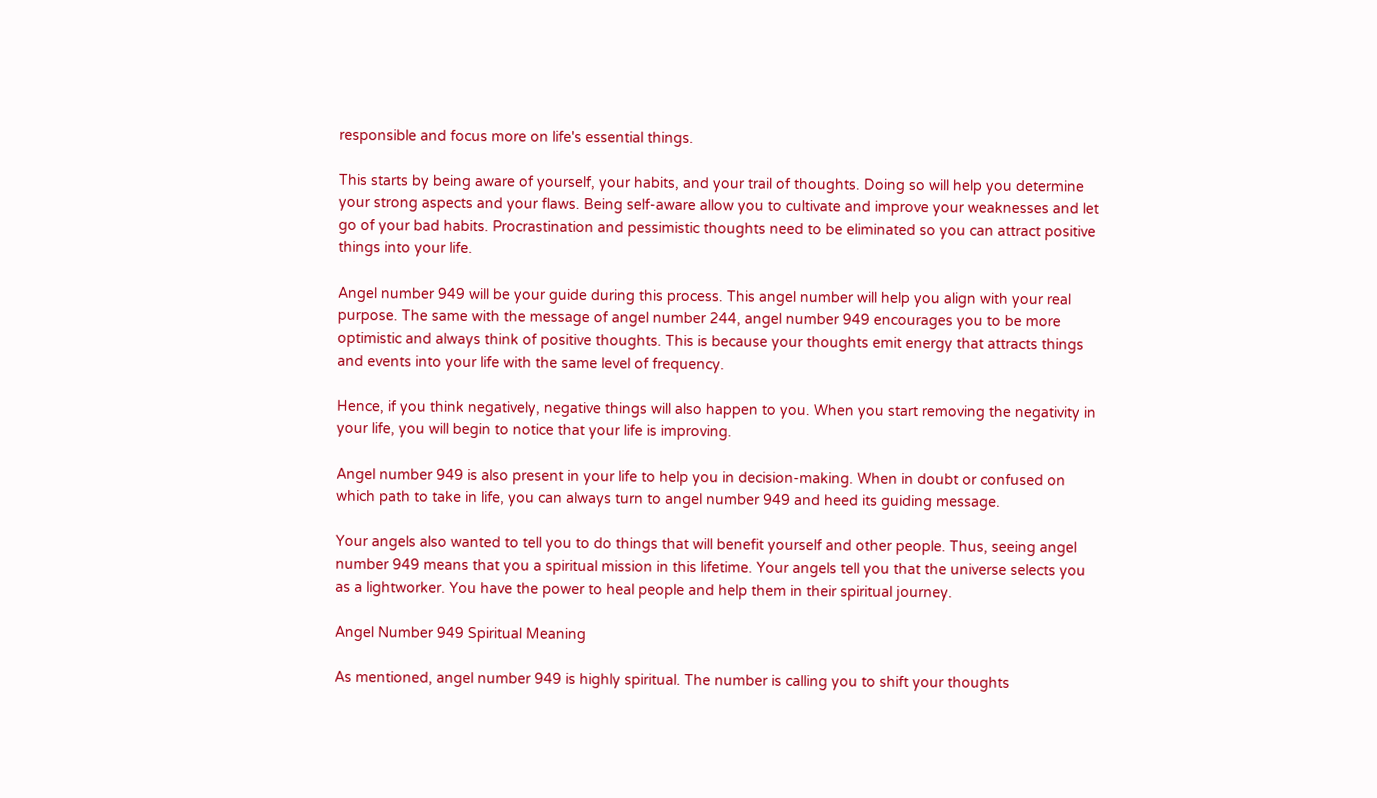responsible and focus more on life's essential things.

This starts by being aware of yourself, your habits, and your trail of thoughts. Doing so will help you determine your strong aspects and your flaws. Being self-aware allow you to cultivate and improve your weaknesses and let go of your bad habits. Procrastination and pessimistic thoughts need to be eliminated so you can attract positive things into your life.

Angel number 949 will be your guide during this process. This angel number will help you align with your real purpose. The same with the message of angel number 244, angel number 949 encourages you to be more optimistic and always think of positive thoughts. This is because your thoughts emit energy that attracts things and events into your life with the same level of frequency.

Hence, if you think negatively, negative things will also happen to you. When you start removing the negativity in your life, you will begin to notice that your life is improving.

Angel number 949 is also present in your life to help you in decision-making. When in doubt or confused on which path to take in life, you can always turn to angel number 949 and heed its guiding message.

Your angels also wanted to tell you to do things that will benefit yourself and other people. Thus, seeing angel number 949 means that you a spiritual mission in this lifetime. Your angels tell you that the universe selects you as a lightworker. You have the power to heal people and help them in their spiritual journey.

Angel Number 949 Spiritual Meaning

As mentioned, angel number 949 is highly spiritual. The number is calling you to shift your thoughts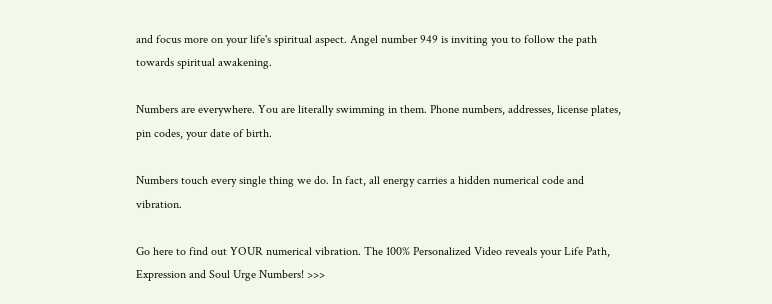and focus more on your life's spiritual aspect. Angel number 949 is inviting you to follow the path towards spiritual awakening.

Numbers are everywhere. You are literally swimming in them. Phone numbers, addresses, license plates, pin codes, your date of birth.

Numbers touch every single thing we do. In fact, all energy carries a hidden numerical code and vibration.

Go here to find out YOUR numerical vibration. The 100% Personalized Video reveals your Life Path, Expression and Soul Urge Numbers! >>>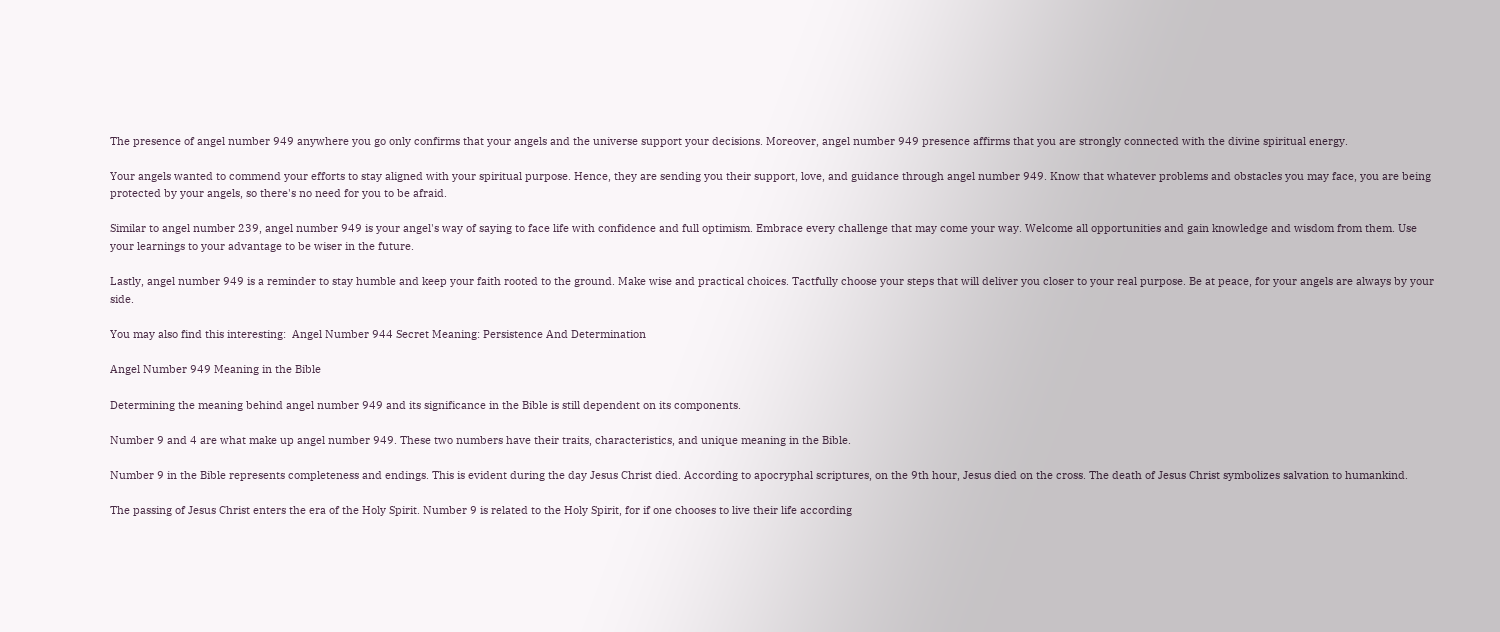The presence of angel number 949 anywhere you go only confirms that your angels and the universe support your decisions. Moreover, angel number 949 presence affirms that you are strongly connected with the divine spiritual energy.

Your angels wanted to commend your efforts to stay aligned with your spiritual purpose. Hence, they are sending you their support, love, and guidance through angel number 949. Know that whatever problems and obstacles you may face, you are being protected by your angels, so there's no need for you to be afraid.

Similar to angel number 239, angel number 949 is your angel's way of saying to face life with confidence and full optimism. Embrace every challenge that may come your way. Welcome all opportunities and gain knowledge and wisdom from them. Use your learnings to your advantage to be wiser in the future.

Lastly, angel number 949 is a reminder to stay humble and keep your faith rooted to the ground. Make wise and practical choices. Tactfully choose your steps that will deliver you closer to your real purpose. Be at peace, for your angels are always by your side.

You may also find this interesting:  Angel Number 944 Secret Meaning: Persistence And Determination

Angel Number 949 Meaning in the Bible

Determining the meaning behind angel number 949 and its significance in the Bible is still dependent on its components.

Number 9 and 4 are what make up angel number 949. These two numbers have their traits, characteristics, and unique meaning in the Bible.

Number 9 in the Bible represents completeness and endings. This is evident during the day Jesus Christ died. According to apocryphal scriptures, on the 9th hour, Jesus died on the cross. The death of Jesus Christ symbolizes salvation to humankind.

The passing of Jesus Christ enters the era of the Holy Spirit. Number 9 is related to the Holy Spirit, for if one chooses to live their life according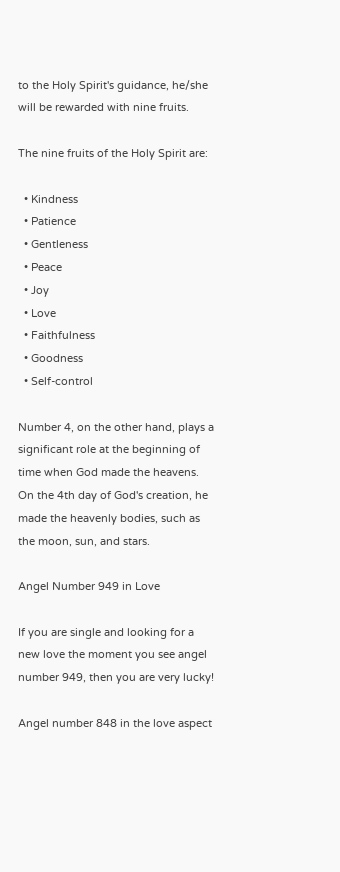to the Holy Spirit's guidance, he/she will be rewarded with nine fruits.

The nine fruits of the Holy Spirit are:

  • Kindness
  • Patience
  • Gentleness
  • Peace
  • Joy
  • Love
  • Faithfulness
  • Goodness
  • Self-control

Number 4, on the other hand, plays a significant role at the beginning of time when God made the heavens. On the 4th day of God's creation, he made the heavenly bodies, such as the moon, sun, and stars.

Angel Number 949 in Love

If you are single and looking for a new love the moment you see angel number 949, then you are very lucky!

Angel number 848 in the love aspect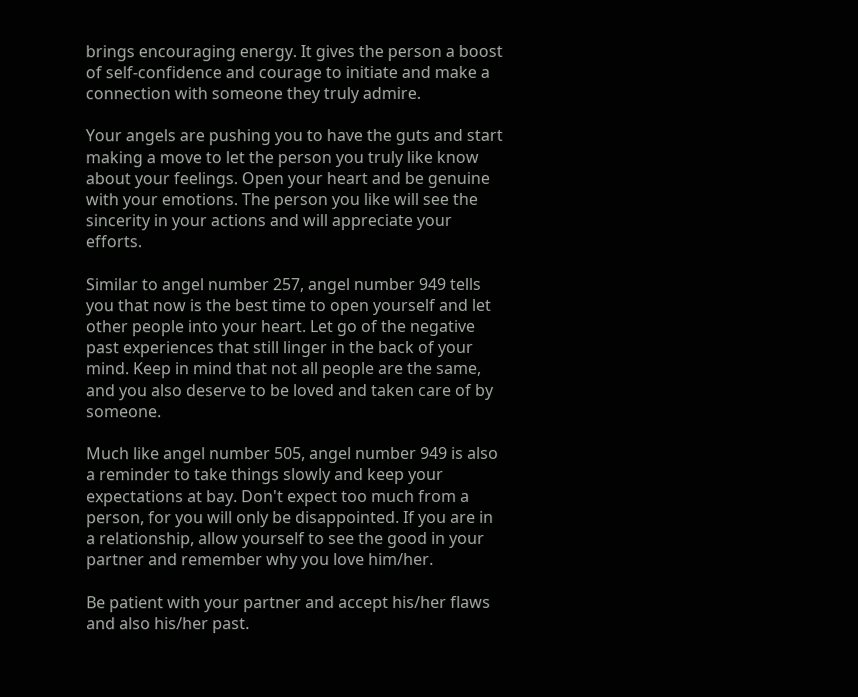brings encouraging energy. It gives the person a boost of self-confidence and courage to initiate and make a connection with someone they truly admire.

Your angels are pushing you to have the guts and start making a move to let the person you truly like know about your feelings. Open your heart and be genuine with your emotions. The person you like will see the sincerity in your actions and will appreciate your efforts.

Similar to angel number 257, angel number 949 tells you that now is the best time to open yourself and let other people into your heart. Let go of the negative past experiences that still linger in the back of your mind. Keep in mind that not all people are the same, and you also deserve to be loved and taken care of by someone.

Much like angel number 505, angel number 949 is also a reminder to take things slowly and keep your expectations at bay. Don't expect too much from a person, for you will only be disappointed. If you are in a relationship, allow yourself to see the good in your partner and remember why you love him/her.

Be patient with your partner and accept his/her flaws and also his/her past.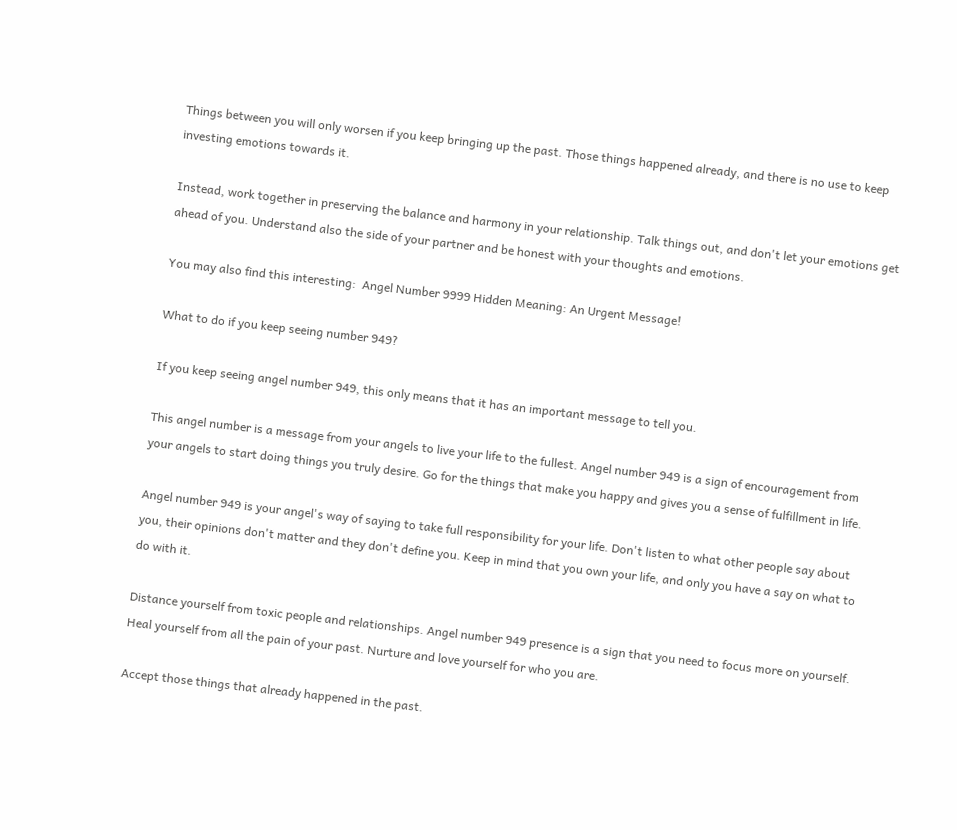Things between you will only worsen if you keep bringing up the past. Those things happened already, and there is no use to keep investing emotions towards it.

Instead, work together in preserving the balance and harmony in your relationship. Talk things out, and don't let your emotions get ahead of you. Understand also the side of your partner and be honest with your thoughts and emotions.

You may also find this interesting:  Angel Number 9999 Hidden Meaning: An Urgent Message!

What to do if you keep seeing number 949?

If you keep seeing angel number 949, this only means that it has an important message to tell you.

This angel number is a message from your angels to live your life to the fullest. Angel number 949 is a sign of encouragement from your angels to start doing things you truly desire. Go for the things that make you happy and gives you a sense of fulfillment in life.

Angel number 949 is your angel's way of saying to take full responsibility for your life. Don't listen to what other people say about you, their opinions don't matter and they don't define you. Keep in mind that you own your life, and only you have a say on what to do with it.

Distance yourself from toxic people and relationships. Angel number 949 presence is a sign that you need to focus more on yourself. Heal yourself from all the pain of your past. Nurture and love yourself for who you are.

Accept those things that already happened in the past.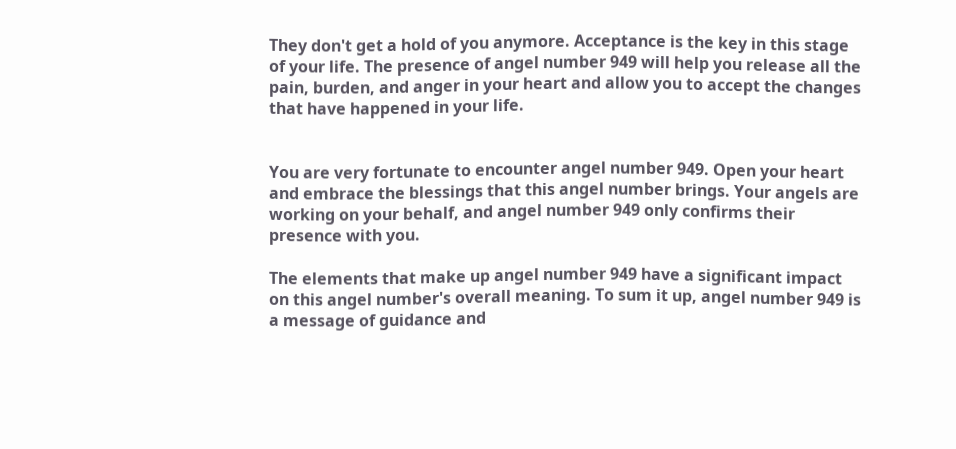They don't get a hold of you anymore. Acceptance is the key in this stage of your life. The presence of angel number 949 will help you release all the pain, burden, and anger in your heart and allow you to accept the changes that have happened in your life.


You are very fortunate to encounter angel number 949. Open your heart and embrace the blessings that this angel number brings. Your angels are working on your behalf, and angel number 949 only confirms their presence with you.

The elements that make up angel number 949 have a significant impact on this angel number's overall meaning. To sum it up, angel number 949 is a message of guidance and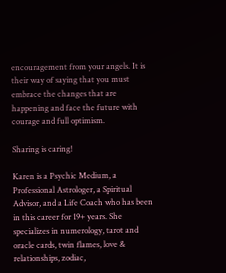encouragement from your angels. It is their way of saying that you must embrace the changes that are happening and face the future with courage and full optimism.

Sharing is caring!

Karen is a Psychic Medium, a Professional Astrologer, a Spiritual Advisor, and a Life Coach who has been in this career for 19+ years. She specializes in numerology, tarot and oracle cards, twin flames, love & relationships, zodiac,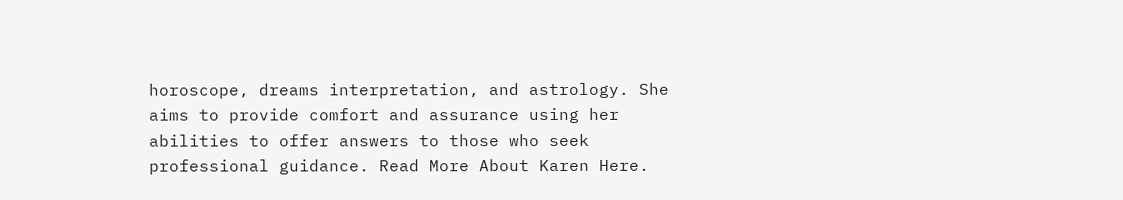horoscope, dreams interpretation, and astrology. She aims to provide comfort and assurance using her abilities to offer answers to those who seek professional guidance. Read More About Karen Here.